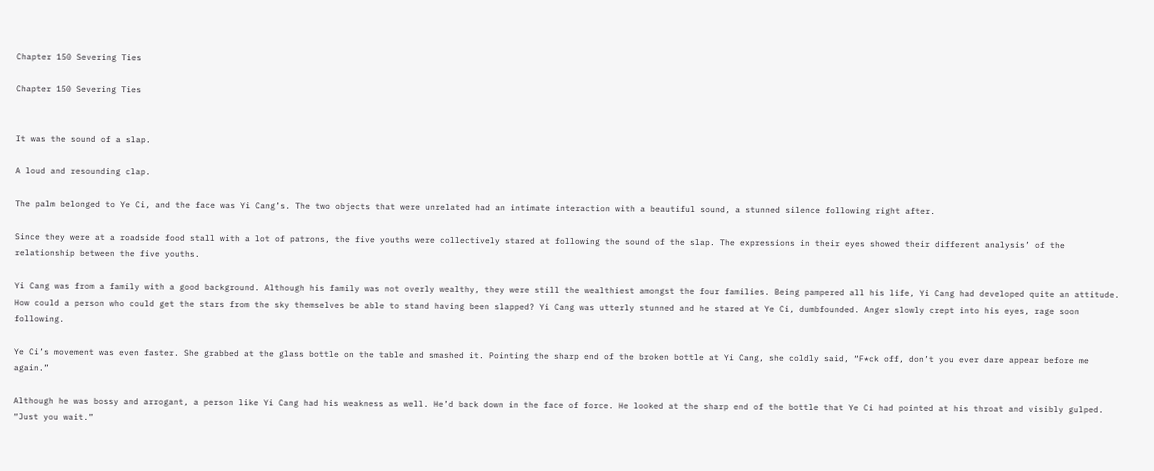Chapter 150 Severing Ties

Chapter 150 Severing Ties


It was the sound of a slap.

A loud and resounding clap.

The palm belonged to Ye Ci, and the face was Yi Cang’s. The two objects that were unrelated had an intimate interaction with a beautiful sound, a stunned silence following right after.

Since they were at a roadside food stall with a lot of patrons, the five youths were collectively stared at following the sound of the slap. The expressions in their eyes showed their different analysis’ of the relationship between the five youths.

Yi Cang was from a family with a good background. Although his family was not overly wealthy, they were still the wealthiest amongst the four families. Being pampered all his life, Yi Cang had developed quite an attitude. How could a person who could get the stars from the sky themselves be able to stand having been slapped? Yi Cang was utterly stunned and he stared at Ye Ci, dumbfounded. Anger slowly crept into his eyes, rage soon following.

Ye Ci’s movement was even faster. She grabbed at the glass bottle on the table and smashed it. Pointing the sharp end of the broken bottle at Yi Cang, she coldly said, “F*ck off, don’t you ever dare appear before me again.”

Although he was bossy and arrogant, a person like Yi Cang had his weakness as well. He’d back down in the face of force. He looked at the sharp end of the bottle that Ye Ci had pointed at his throat and visibly gulped. “Just you wait.”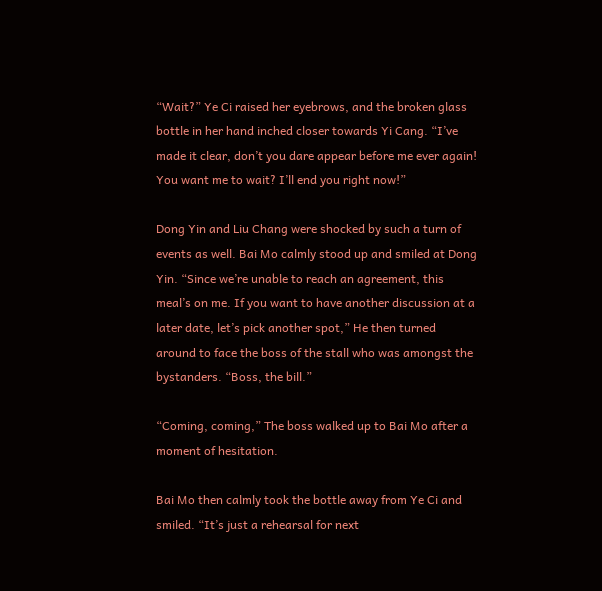“Wait?” Ye Ci raised her eyebrows, and the broken glass bottle in her hand inched closer towards Yi Cang. “I’ve made it clear, don’t you dare appear before me ever again! You want me to wait? I’ll end you right now!”

Dong Yin and Liu Chang were shocked by such a turn of events as well. Bai Mo calmly stood up and smiled at Dong Yin. “Since we’re unable to reach an agreement, this meal’s on me. If you want to have another discussion at a later date, let’s pick another spot,” He then turned around to face the boss of the stall who was amongst the bystanders. “Boss, the bill.”

“Coming, coming,” The boss walked up to Bai Mo after a moment of hesitation.

Bai Mo then calmly took the bottle away from Ye Ci and smiled. “It’s just a rehearsal for next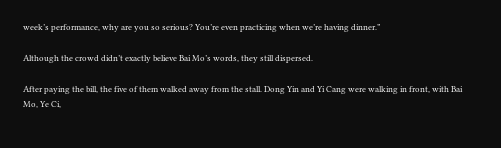week’s performance, why are you so serious? You’re even practicing when we’re having dinner.”

Although the crowd didn’t exactly believe Bai Mo’s words, they still dispersed.

After paying the bill, the five of them walked away from the stall. Dong Yin and Yi Cang were walking in front, with Bai Mo, Ye Ci,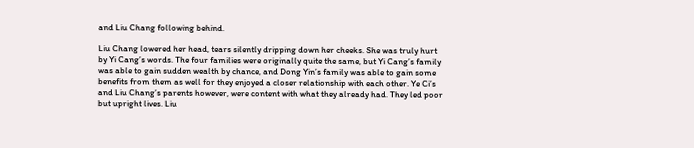and Liu Chang following behind.

Liu Chang lowered her head, tears silently dripping down her cheeks. She was truly hurt by Yi Cang’s words. The four families were originally quite the same, but Yi Cang’s family was able to gain sudden wealth by chance, and Dong Yin’s family was able to gain some benefits from them as well for they enjoyed a closer relationship with each other. Ye Ci’s and Liu Chang’s parents however, were content with what they already had. They led poor but upright lives. Liu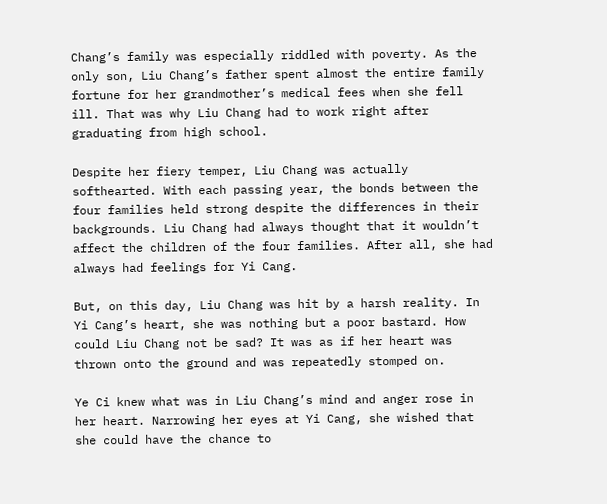Chang’s family was especially riddled with poverty. As the only son, Liu Chang’s father spent almost the entire family fortune for her grandmother’s medical fees when she fell ill. That was why Liu Chang had to work right after graduating from high school.

Despite her fiery temper, Liu Chang was actually softhearted. With each passing year, the bonds between the four families held strong despite the differences in their backgrounds. Liu Chang had always thought that it wouldn’t affect the children of the four families. After all, she had always had feelings for Yi Cang.

But, on this day, Liu Chang was hit by a harsh reality. In Yi Cang’s heart, she was nothing but a poor bastard. How could Liu Chang not be sad? It was as if her heart was thrown onto the ground and was repeatedly stomped on.

Ye Ci knew what was in Liu Chang’s mind and anger rose in her heart. Narrowing her eyes at Yi Cang, she wished that she could have the chance to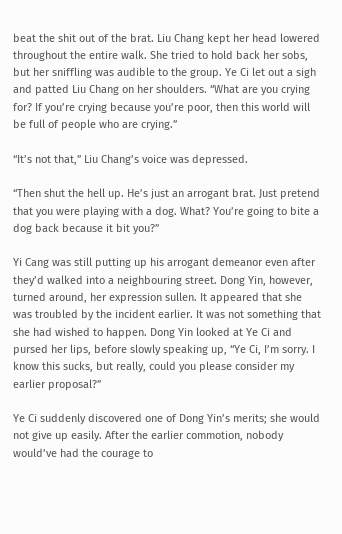beat the shit out of the brat. Liu Chang kept her head lowered throughout the entire walk. She tried to hold back her sobs, but her sniffling was audible to the group. Ye Ci let out a sigh and patted Liu Chang on her shoulders. “What are you crying for? If you’re crying because you’re poor, then this world will be full of people who are crying.”

“It’s not that,” Liu Chang’s voice was depressed.

“Then shut the hell up. He’s just an arrogant brat. Just pretend that you were playing with a dog. What? You’re going to bite a dog back because it bit you?”

Yi Cang was still putting up his arrogant demeanor even after they’d walked into a neighbouring street. Dong Yin, however, turned around, her expression sullen. It appeared that she was troubled by the incident earlier. It was not something that she had wished to happen. Dong Yin looked at Ye Ci and pursed her lips, before slowly speaking up, “Ye Ci, I’m sorry. I know this sucks, but really, could you please consider my earlier proposal?”

Ye Ci suddenly discovered one of Dong Yin’s merits; she would not give up easily. After the earlier commotion, nobody would’ve had the courage to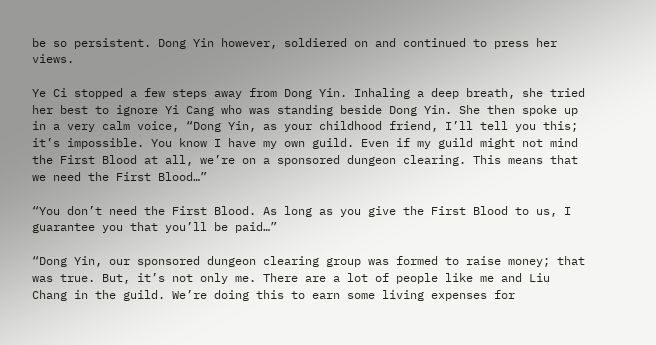be so persistent. Dong Yin however, soldiered on and continued to press her views.

Ye Ci stopped a few steps away from Dong Yin. Inhaling a deep breath, she tried her best to ignore Yi Cang who was standing beside Dong Yin. She then spoke up in a very calm voice, “Dong Yin, as your childhood friend, I’ll tell you this; it’s impossible. You know I have my own guild. Even if my guild might not mind the First Blood at all, we’re on a sponsored dungeon clearing. This means that we need the First Blood…”

“You don’t need the First Blood. As long as you give the First Blood to us, I guarantee you that you’ll be paid…”

“Dong Yin, our sponsored dungeon clearing group was formed to raise money; that was true. But, it’s not only me. There are a lot of people like me and Liu Chang in the guild. We’re doing this to earn some living expenses for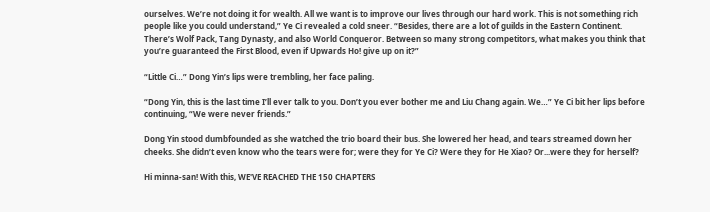ourselves. We’re not doing it for wealth. All we want is to improve our lives through our hard work. This is not something rich people like you could understand,” Ye Ci revealed a cold sneer. “Besides, there are a lot of guilds in the Eastern Continent. There’s Wolf Pack, Tang Dynasty, and also World Conqueror. Between so many strong competitors, what makes you think that you’re guaranteed the First Blood, even if Upwards Ho! give up on it?”

“Little Ci…” Dong Yin’s lips were trembling, her face paling.

“Dong Yin, this is the last time I’ll ever talk to you. Don’t you ever bother me and Liu Chang again. We…” Ye Ci bit her lips before continuing, “We were never friends.”

Dong Yin stood dumbfounded as she watched the trio board their bus. She lowered her head, and tears streamed down her cheeks. She didn’t even know who the tears were for; were they for Ye Ci? Were they for He Xiao? Or...were they for herself?

Hi minna-san! With this, WE'VE REACHED THE 150 CHAPTERS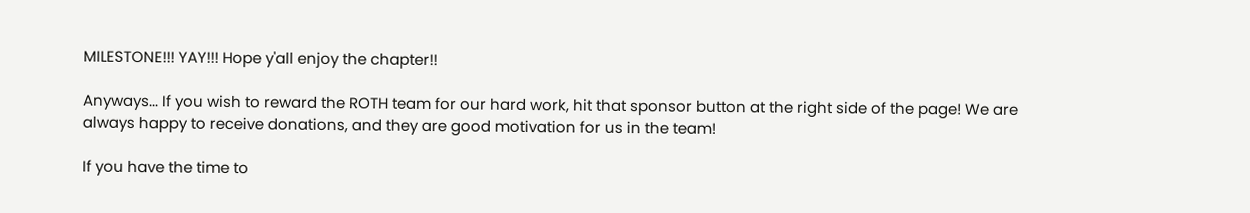MILESTONE!!! YAY!!! Hope y'all enjoy the chapter!!

Anyways... If you wish to reward the ROTH team for our hard work, hit that sponsor button at the right side of the page! We are always happy to receive donations, and they are good motivation for us in the team!

If you have the time to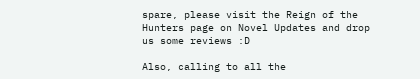spare, please visit the Reign of the Hunters page on Novel Updates and drop us some reviews :D

Also, calling to all the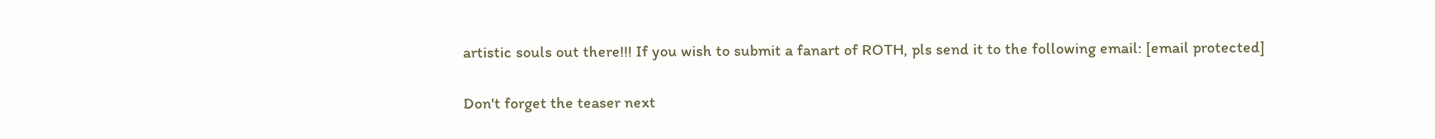artistic souls out there!!! If you wish to submit a fanart of ROTH, pls send it to the following email: [email protected]

Don't forget the teaser next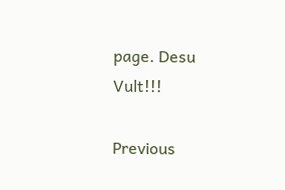page. Desu Vult!!!

Previous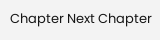Chapter Next Chapter